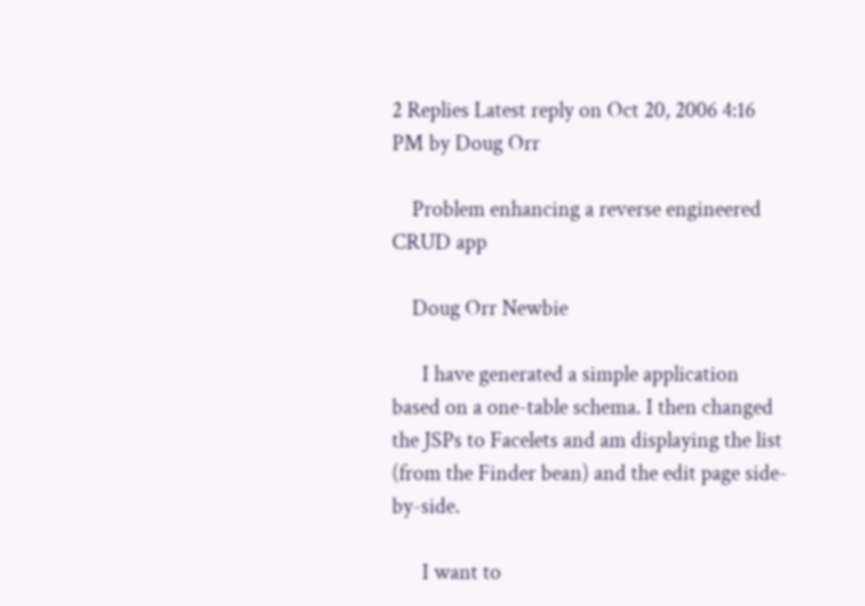2 Replies Latest reply on Oct 20, 2006 4:16 PM by Doug Orr

    Problem enhancing a reverse engineered CRUD app

    Doug Orr Newbie

      I have generated a simple application based on a one-table schema. I then changed the JSPs to Facelets and am displaying the list (from the Finder bean) and the edit page side-by-side.

      I want to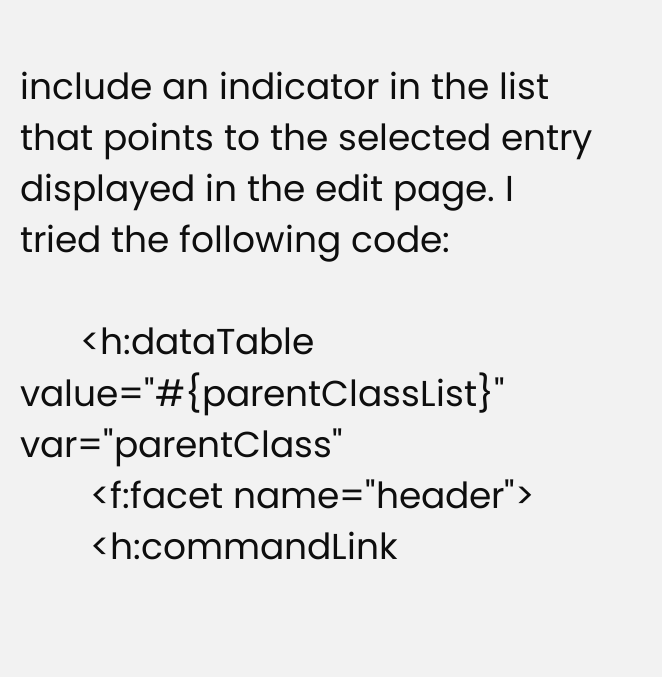include an indicator in the list that points to the selected entry displayed in the edit page. I tried the following code:

      <h:dataTable value="#{parentClassList}" var="parentClass"
       <f:facet name="header">
       <h:commandLink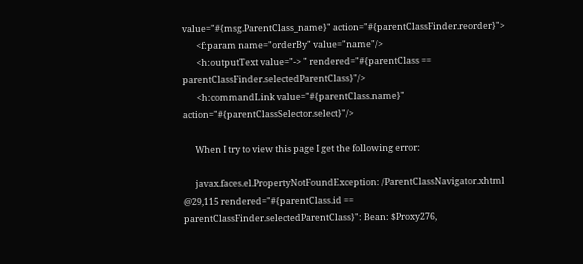value="#{msg.ParentClass_name}" action="#{parentClassFinder.reorder}">
       <f:param name="orderBy" value="name"/>
       <h:outputText value="-> " rendered="#{parentClass == parentClassFinder.selectedParentClass}"/>
       <h:commandLink value="#{parentClass.name}" action="#{parentClassSelector.select}"/>

      When I try to view this page I get the following error:

      javax.faces.el.PropertyNotFoundException: /ParentClassNavigator.xhtml @29,115 rendered="#{parentClass.id == parentClassFinder.selectedParentClass}": Bean: $Proxy276,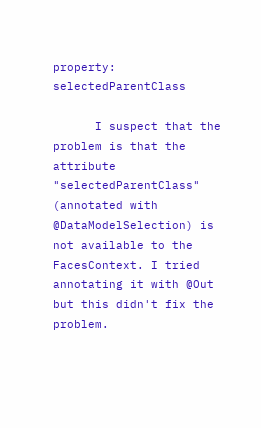property: selectedParentClass

      I suspect that the problem is that the attribute "selectedParentClass" (annotated with @DataModelSelection) is not available to the FacesContext. I tried annotating it with @Out but this didn't fix the problem.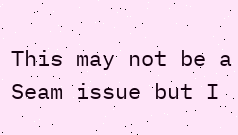This may not be a Seam issue but I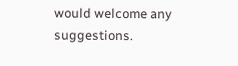would welcome any suggestions.